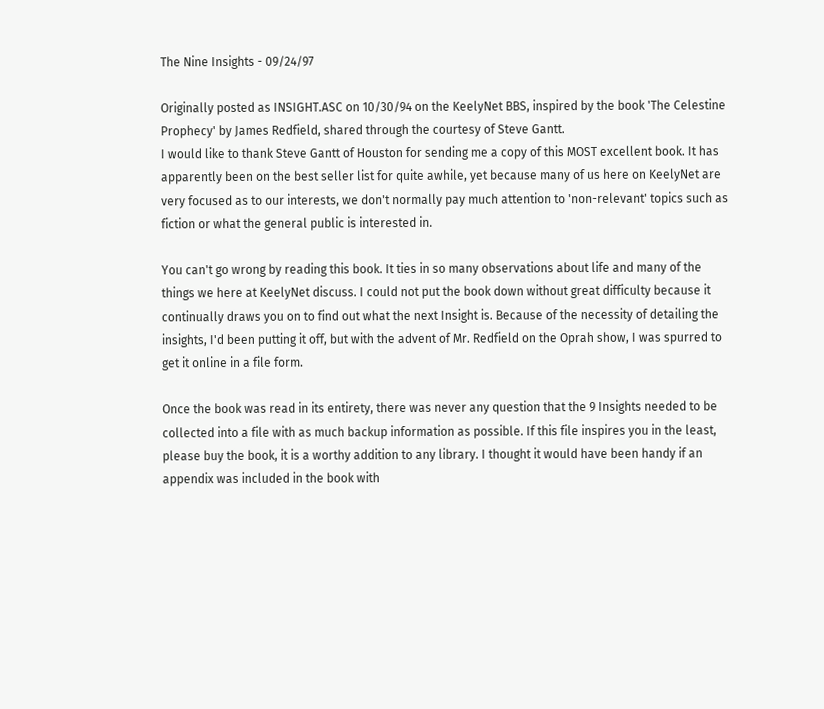The Nine Insights - 09/24/97

Originally posted as INSIGHT.ASC on 10/30/94 on the KeelyNet BBS, inspired by the book 'The Celestine Prophecy' by James Redfield, shared through the courtesy of Steve Gantt.
I would like to thank Steve Gantt of Houston for sending me a copy of this MOST excellent book. It has apparently been on the best seller list for quite awhile, yet because many of us here on KeelyNet are very focused as to our interests, we don't normally pay much attention to 'non-relevant' topics such as fiction or what the general public is interested in.

You can't go wrong by reading this book. It ties in so many observations about life and many of the things we here at KeelyNet discuss. I could not put the book down without great difficulty because it continually draws you on to find out what the next Insight is. Because of the necessity of detailing the insights, I'd been putting it off, but with the advent of Mr. Redfield on the Oprah show, I was spurred to get it online in a file form.

Once the book was read in its entirety, there was never any question that the 9 Insights needed to be collected into a file with as much backup information as possible. If this file inspires you in the least, please buy the book, it is a worthy addition to any library. I thought it would have been handy if an appendix was included in the book with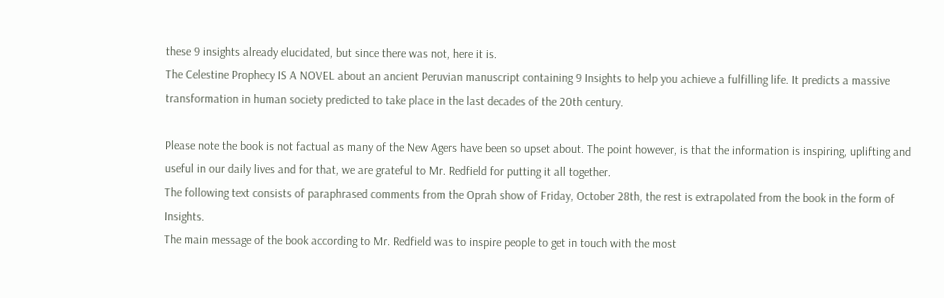these 9 insights already elucidated, but since there was not, here it is.
The Celestine Prophecy IS A NOVEL about an ancient Peruvian manuscript containing 9 Insights to help you achieve a fulfilling life. It predicts a massive transformation in human society predicted to take place in the last decades of the 20th century.

Please note the book is not factual as many of the New Agers have been so upset about. The point however, is that the information is inspiring, uplifting and useful in our daily lives and for that, we are grateful to Mr. Redfield for putting it all together.
The following text consists of paraphrased comments from the Oprah show of Friday, October 28th, the rest is extrapolated from the book in the form of Insights.
The main message of the book according to Mr. Redfield was to inspire people to get in touch with the most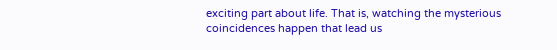exciting part about life. That is, watching the mysterious coincidences happen that lead us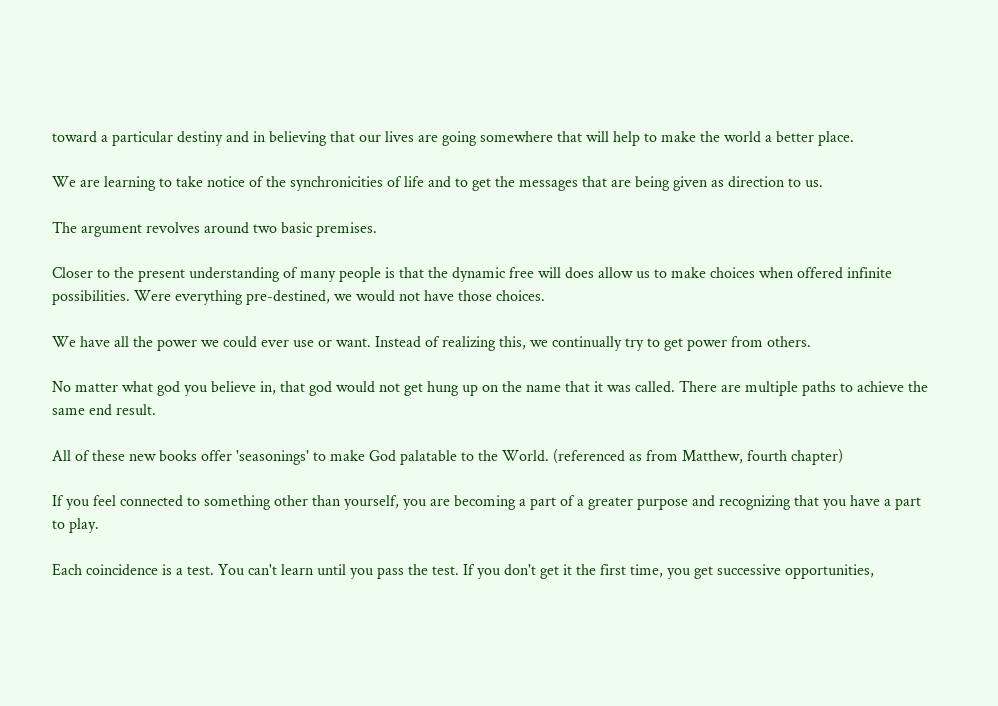toward a particular destiny and in believing that our lives are going somewhere that will help to make the world a better place.

We are learning to take notice of the synchronicities of life and to get the messages that are being given as direction to us.

The argument revolves around two basic premises.

Closer to the present understanding of many people is that the dynamic free will does allow us to make choices when offered infinite possibilities. Were everything pre-destined, we would not have those choices.

We have all the power we could ever use or want. Instead of realizing this, we continually try to get power from others.

No matter what god you believe in, that god would not get hung up on the name that it was called. There are multiple paths to achieve the same end result.

All of these new books offer 'seasonings' to make God palatable to the World. (referenced as from Matthew, fourth chapter)

If you feel connected to something other than yourself, you are becoming a part of a greater purpose and recognizing that you have a part to play.

Each coincidence is a test. You can't learn until you pass the test. If you don't get it the first time, you get successive opportunities,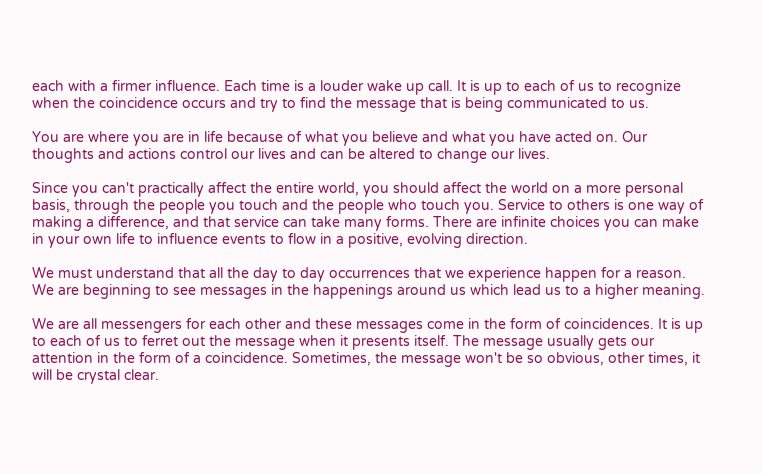each with a firmer influence. Each time is a louder wake up call. It is up to each of us to recognize when the coincidence occurs and try to find the message that is being communicated to us.

You are where you are in life because of what you believe and what you have acted on. Our thoughts and actions control our lives and can be altered to change our lives.

Since you can't practically affect the entire world, you should affect the world on a more personal basis, through the people you touch and the people who touch you. Service to others is one way of making a difference, and that service can take many forms. There are infinite choices you can make in your own life to influence events to flow in a positive, evolving direction.

We must understand that all the day to day occurrences that we experience happen for a reason. We are beginning to see messages in the happenings around us which lead us to a higher meaning.

We are all messengers for each other and these messages come in the form of coincidences. It is up to each of us to ferret out the message when it presents itself. The message usually gets our attention in the form of a coincidence. Sometimes, the message won't be so obvious, other times, it will be crystal clear.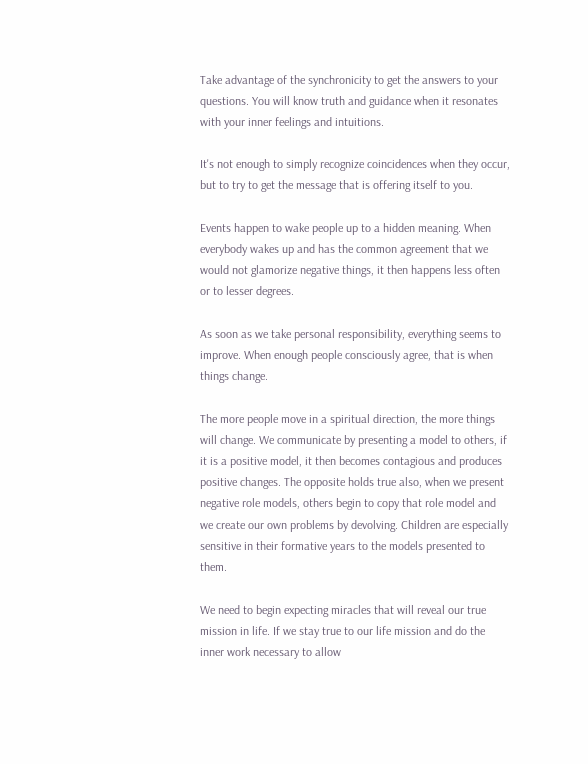Take advantage of the synchronicity to get the answers to your questions. You will know truth and guidance when it resonates with your inner feelings and intuitions.

It's not enough to simply recognize coincidences when they occur, but to try to get the message that is offering itself to you.

Events happen to wake people up to a hidden meaning. When everybody wakes up and has the common agreement that we would not glamorize negative things, it then happens less often or to lesser degrees.

As soon as we take personal responsibility, everything seems to improve. When enough people consciously agree, that is when things change.

The more people move in a spiritual direction, the more things will change. We communicate by presenting a model to others, if it is a positive model, it then becomes contagious and produces positive changes. The opposite holds true also, when we present negative role models, others begin to copy that role model and we create our own problems by devolving. Children are especially sensitive in their formative years to the models presented to them.

We need to begin expecting miracles that will reveal our true mission in life. If we stay true to our life mission and do the inner work necessary to allow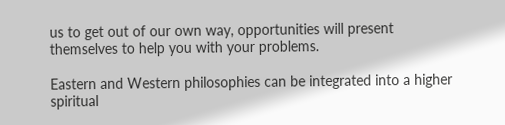us to get out of our own way, opportunities will present themselves to help you with your problems.

Eastern and Western philosophies can be integrated into a higher spiritual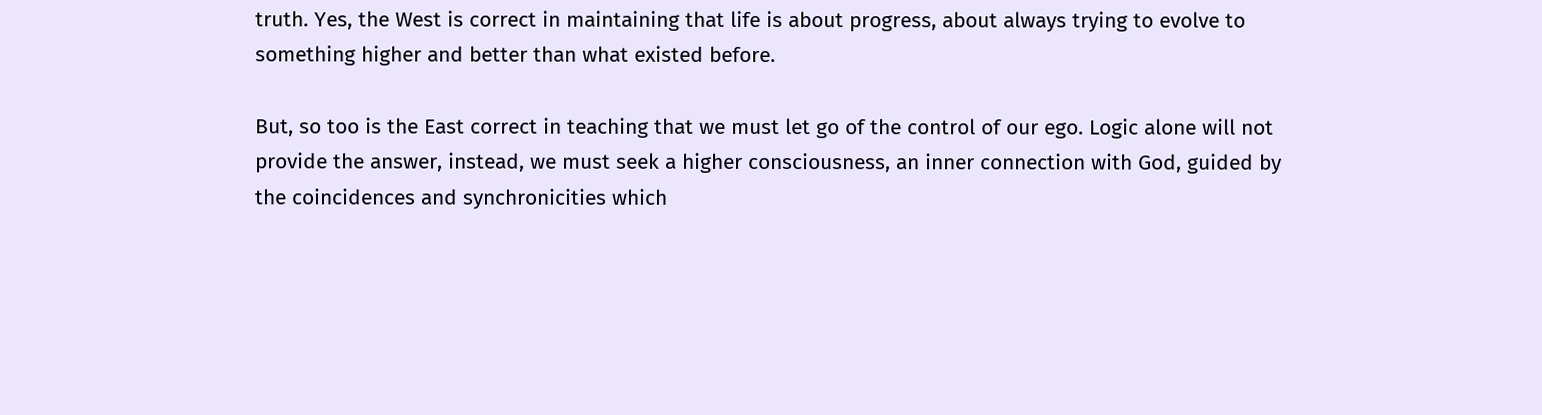truth. Yes, the West is correct in maintaining that life is about progress, about always trying to evolve to something higher and better than what existed before.

But, so too is the East correct in teaching that we must let go of the control of our ego. Logic alone will not provide the answer, instead, we must seek a higher consciousness, an inner connection with God, guided by the coincidences and synchronicities which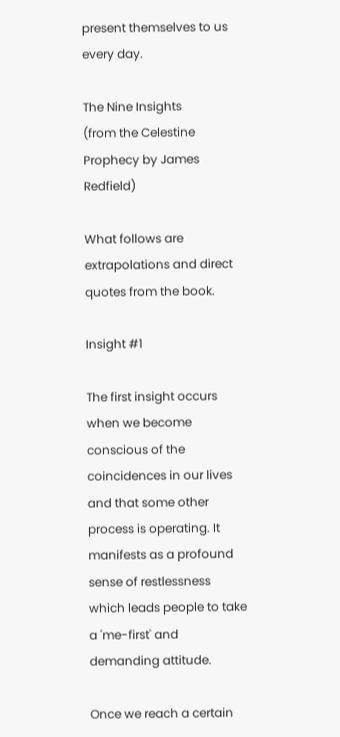present themselves to us every day.

The Nine Insights
(from the Celestine Prophecy by James Redfield)

What follows are extrapolations and direct quotes from the book.

Insight #1

The first insight occurs when we become conscious of the coincidences in our lives and that some other process is operating. It manifests as a profound sense of restlessness which leads people to take a 'me-first' and demanding attitude.

Once we reach a certain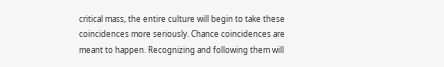critical mass, the entire culture will begin to take these coincidences more seriously. Chance coincidences are meant to happen. Recognizing and following them will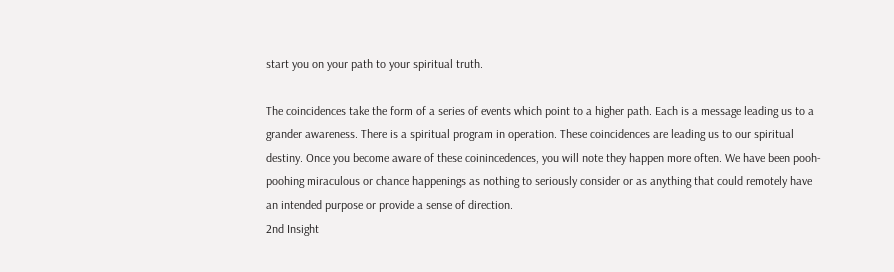start you on your path to your spiritual truth.

The coincidences take the form of a series of events which point to a higher path. Each is a message leading us to a grander awareness. There is a spiritual program in operation. These coincidences are leading us to our spiritual destiny. Once you become aware of these coinincedences, you will note they happen more often. We have been pooh-poohing miraculous or chance happenings as nothing to seriously consider or as anything that could remotely have an intended purpose or provide a sense of direction.
2nd Insight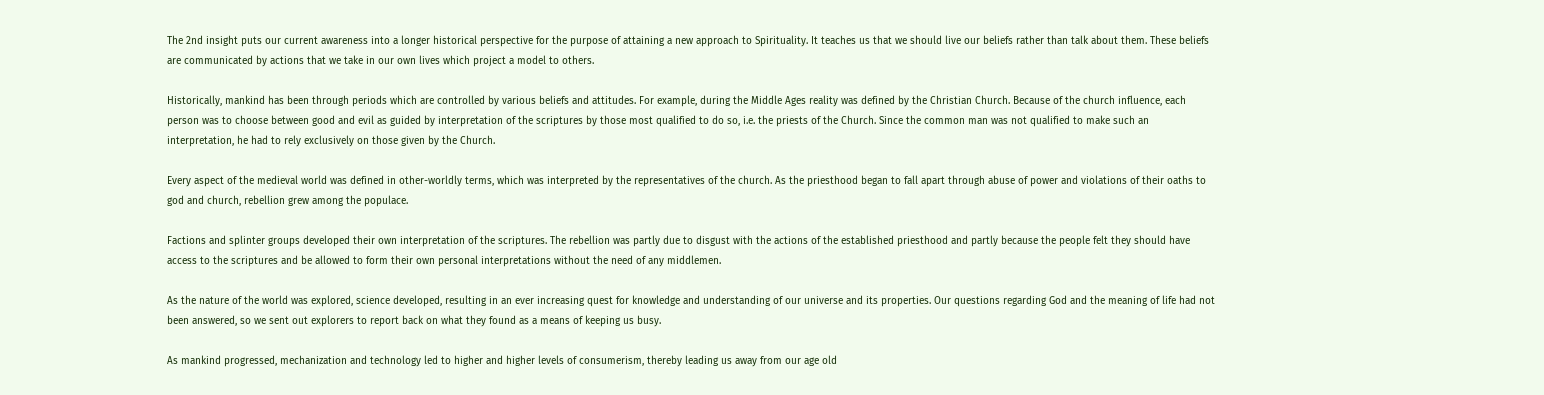The 2nd insight puts our current awareness into a longer historical perspective for the purpose of attaining a new approach to Spirituality. It teaches us that we should live our beliefs rather than talk about them. These beliefs are communicated by actions that we take in our own lives which project a model to others.

Historically, mankind has been through periods which are controlled by various beliefs and attitudes. For example, during the Middle Ages reality was defined by the Christian Church. Because of the church influence, each person was to choose between good and evil as guided by interpretation of the scriptures by those most qualified to do so, i.e. the priests of the Church. Since the common man was not qualified to make such an interpretation, he had to rely exclusively on those given by the Church.

Every aspect of the medieval world was defined in other-worldly terms, which was interpreted by the representatives of the church. As the priesthood began to fall apart through abuse of power and violations of their oaths to god and church, rebellion grew among the populace.

Factions and splinter groups developed their own interpretation of the scriptures. The rebellion was partly due to disgust with the actions of the established priesthood and partly because the people felt they should have access to the scriptures and be allowed to form their own personal interpretations without the need of any middlemen.

As the nature of the world was explored, science developed, resulting in an ever increasing quest for knowledge and understanding of our universe and its properties. Our questions regarding God and the meaning of life had not been answered, so we sent out explorers to report back on what they found as a means of keeping us busy.

As mankind progressed, mechanization and technology led to higher and higher levels of consumerism, thereby leading us away from our age old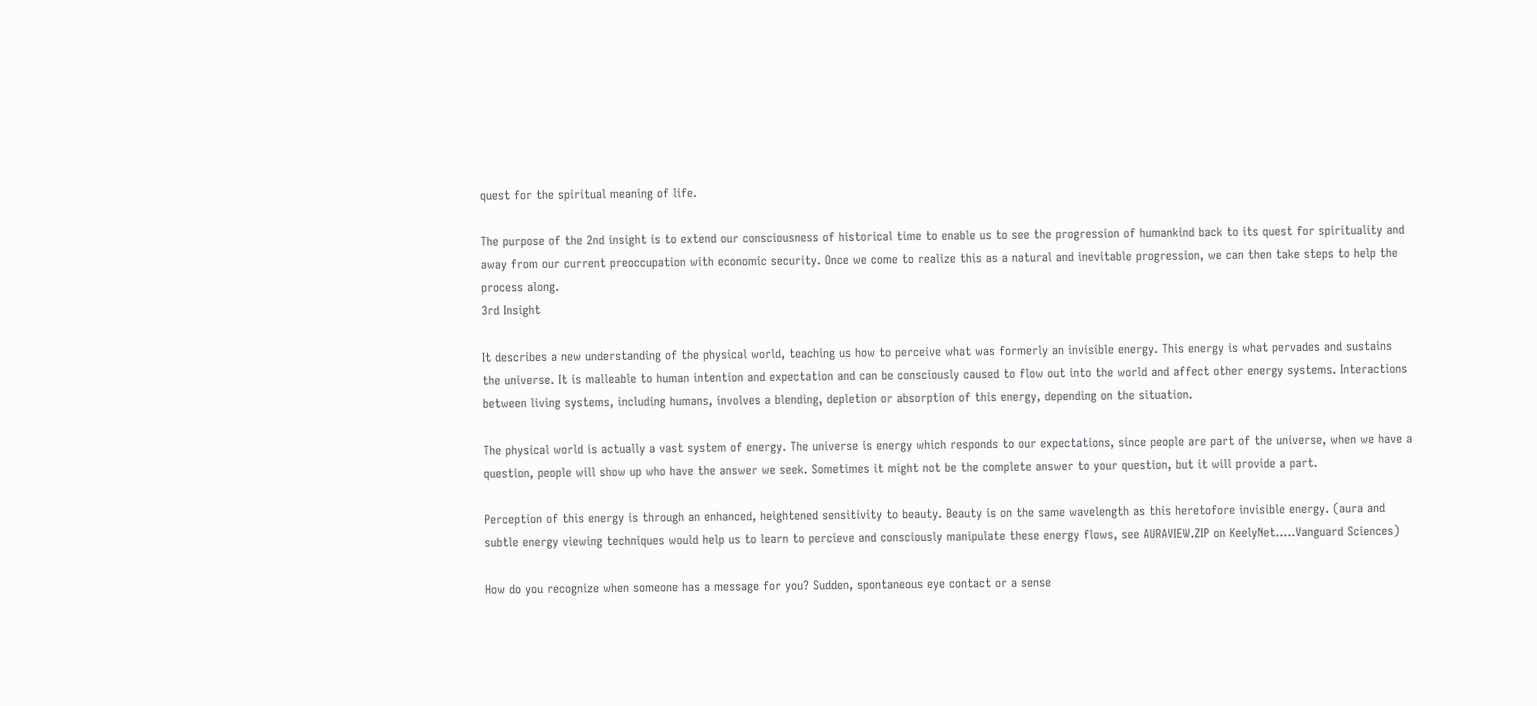quest for the spiritual meaning of life.

The purpose of the 2nd insight is to extend our consciousness of historical time to enable us to see the progression of humankind back to its quest for spirituality and away from our current preoccupation with economic security. Once we come to realize this as a natural and inevitable progression, we can then take steps to help the process along.
3rd Insight

It describes a new understanding of the physical world, teaching us how to perceive what was formerly an invisible energy. This energy is what pervades and sustains the universe. It is malleable to human intention and expectation and can be consciously caused to flow out into the world and affect other energy systems. Interactions between living systems, including humans, involves a blending, depletion or absorption of this energy, depending on the situation.

The physical world is actually a vast system of energy. The universe is energy which responds to our expectations, since people are part of the universe, when we have a question, people will show up who have the answer we seek. Sometimes it might not be the complete answer to your question, but it will provide a part.

Perception of this energy is through an enhanced, heightened sensitivity to beauty. Beauty is on the same wavelength as this heretofore invisible energy. (aura and subtle energy viewing techniques would help us to learn to percieve and consciously manipulate these energy flows, see AURAVIEW.ZIP on KeelyNet.....Vanguard Sciences)

How do you recognize when someone has a message for you? Sudden, spontaneous eye contact or a sense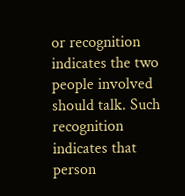or recognition indicates the two people involved should talk. Such recognition indicates that person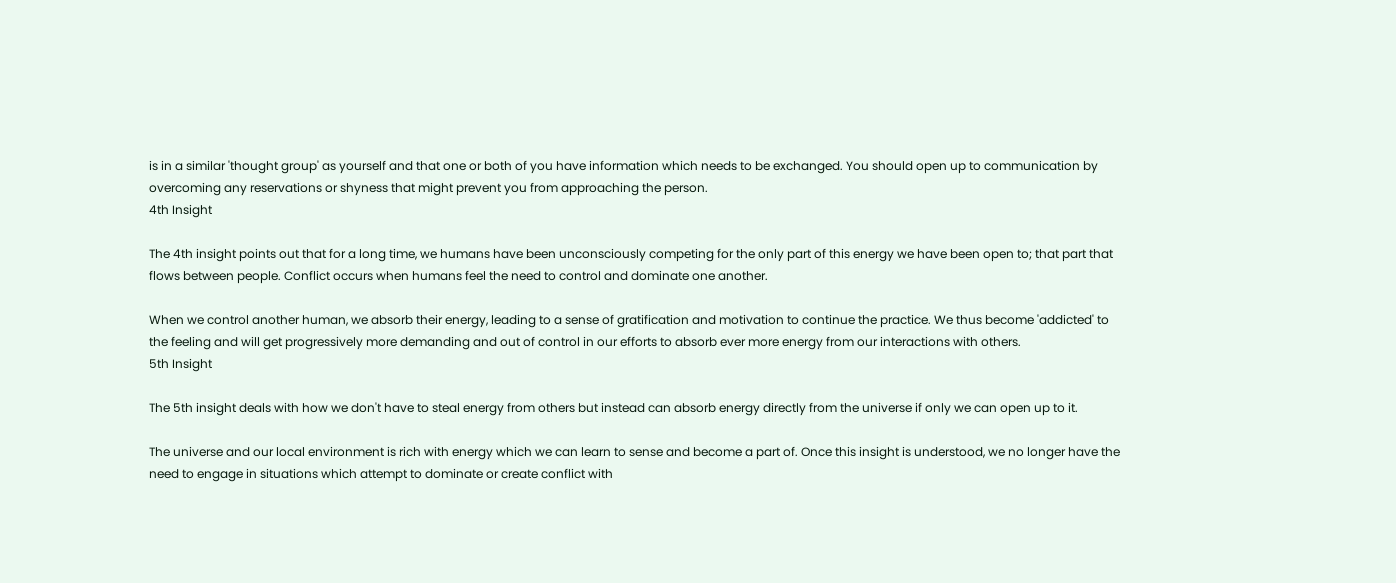is in a similar 'thought group' as yourself and that one or both of you have information which needs to be exchanged. You should open up to communication by overcoming any reservations or shyness that might prevent you from approaching the person.
4th Insight

The 4th insight points out that for a long time, we humans have been unconsciously competing for the only part of this energy we have been open to; that part that flows between people. Conflict occurs when humans feel the need to control and dominate one another.

When we control another human, we absorb their energy, leading to a sense of gratification and motivation to continue the practice. We thus become 'addicted' to the feeling and will get progressively more demanding and out of control in our efforts to absorb ever more energy from our interactions with others.
5th Insight

The 5th insight deals with how we don't have to steal energy from others but instead can absorb energy directly from the universe if only we can open up to it.

The universe and our local environment is rich with energy which we can learn to sense and become a part of. Once this insight is understood, we no longer have the need to engage in situations which attempt to dominate or create conflict with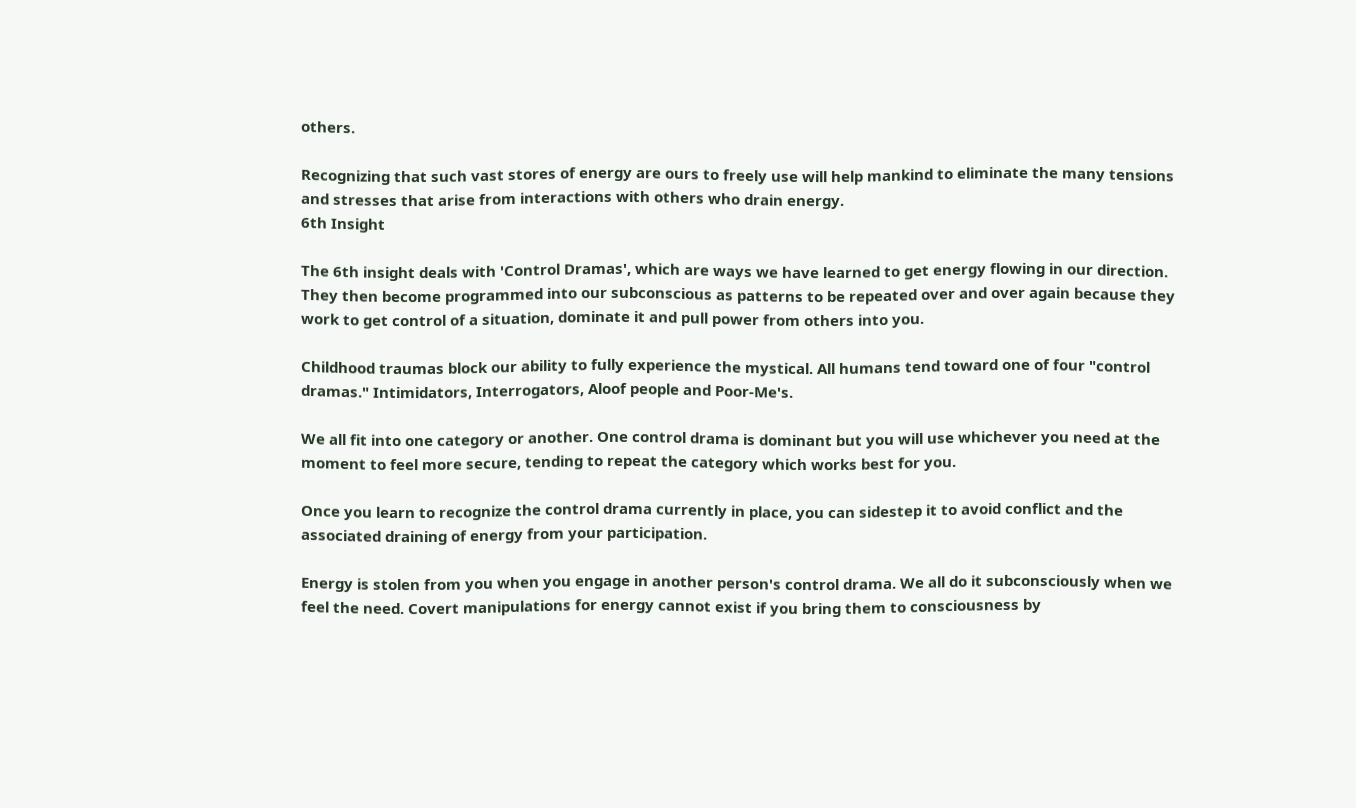others.

Recognizing that such vast stores of energy are ours to freely use will help mankind to eliminate the many tensions and stresses that arise from interactions with others who drain energy.
6th Insight

The 6th insight deals with 'Control Dramas', which are ways we have learned to get energy flowing in our direction. They then become programmed into our subconscious as patterns to be repeated over and over again because they work to get control of a situation, dominate it and pull power from others into you.

Childhood traumas block our ability to fully experience the mystical. All humans tend toward one of four "control dramas." Intimidators, Interrogators, Aloof people and Poor-Me's.

We all fit into one category or another. One control drama is dominant but you will use whichever you need at the moment to feel more secure, tending to repeat the category which works best for you.

Once you learn to recognize the control drama currently in place, you can sidestep it to avoid conflict and the associated draining of energy from your participation.

Energy is stolen from you when you engage in another person's control drama. We all do it subconsciously when we feel the need. Covert manipulations for energy cannot exist if you bring them to consciousness by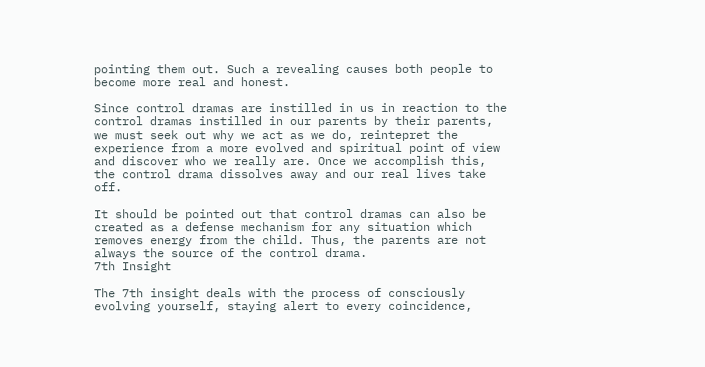pointing them out. Such a revealing causes both people to become more real and honest.

Since control dramas are instilled in us in reaction to the control dramas instilled in our parents by their parents, we must seek out why we act as we do, reintepret the experience from a more evolved and spiritual point of view and discover who we really are. Once we accomplish this, the control drama dissolves away and our real lives take off.

It should be pointed out that control dramas can also be created as a defense mechanism for any situation which removes energy from the child. Thus, the parents are not always the source of the control drama.
7th Insight

The 7th insight deals with the process of consciously evolving yourself, staying alert to every coincidence,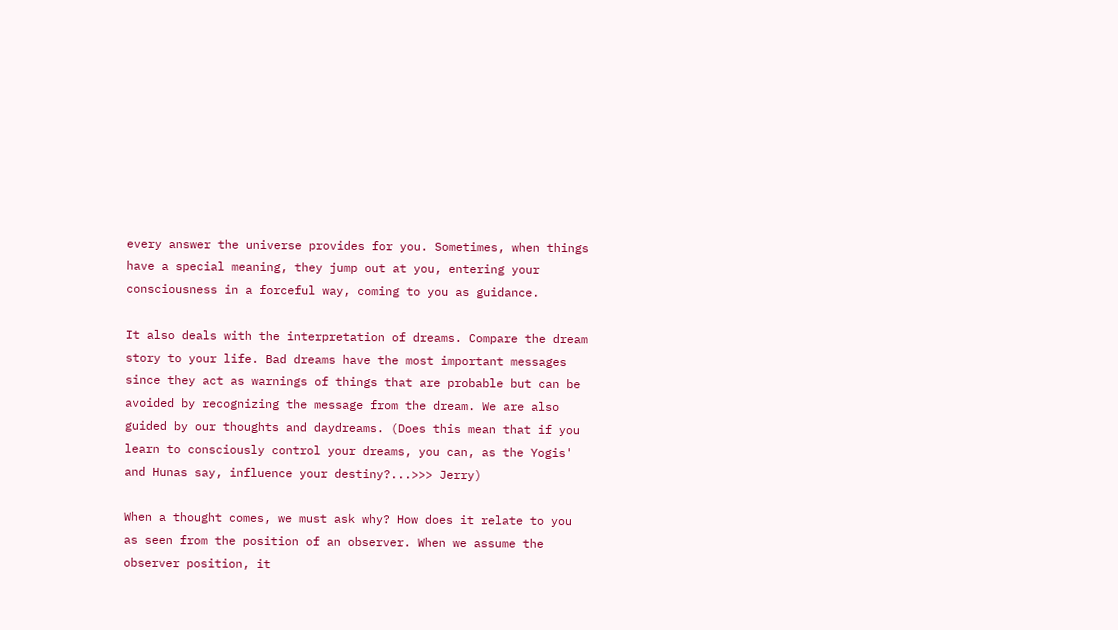every answer the universe provides for you. Sometimes, when things have a special meaning, they jump out at you, entering your consciousness in a forceful way, coming to you as guidance.

It also deals with the interpretation of dreams. Compare the dream story to your life. Bad dreams have the most important messages since they act as warnings of things that are probable but can be avoided by recognizing the message from the dream. We are also guided by our thoughts and daydreams. (Does this mean that if you learn to consciously control your dreams, you can, as the Yogis' and Hunas say, influence your destiny?...>>> Jerry)

When a thought comes, we must ask why? How does it relate to you as seen from the position of an observer. When we assume the observer position, it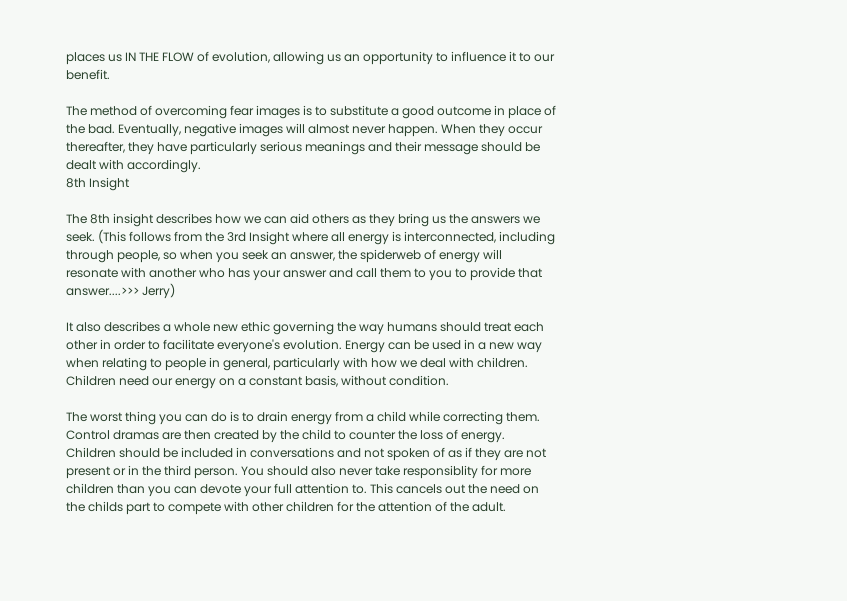places us IN THE FLOW of evolution, allowing us an opportunity to influence it to our benefit.

The method of overcoming fear images is to substitute a good outcome in place of the bad. Eventually, negative images will almost never happen. When they occur thereafter, they have particularly serious meanings and their message should be dealt with accordingly.
8th Insight

The 8th insight describes how we can aid others as they bring us the answers we seek. (This follows from the 3rd Insight where all energy is interconnected, including through people, so when you seek an answer, the spiderweb of energy will resonate with another who has your answer and call them to you to provide that answer....>>> Jerry)

It also describes a whole new ethic governing the way humans should treat each other in order to facilitate everyone's evolution. Energy can be used in a new way when relating to people in general, particularly with how we deal with children. Children need our energy on a constant basis, without condition.

The worst thing you can do is to drain energy from a child while correcting them. Control dramas are then created by the child to counter the loss of energy. Children should be included in conversations and not spoken of as if they are not present or in the third person. You should also never take responsiblity for more children than you can devote your full attention to. This cancels out the need on the childs part to compete with other children for the attention of the adult.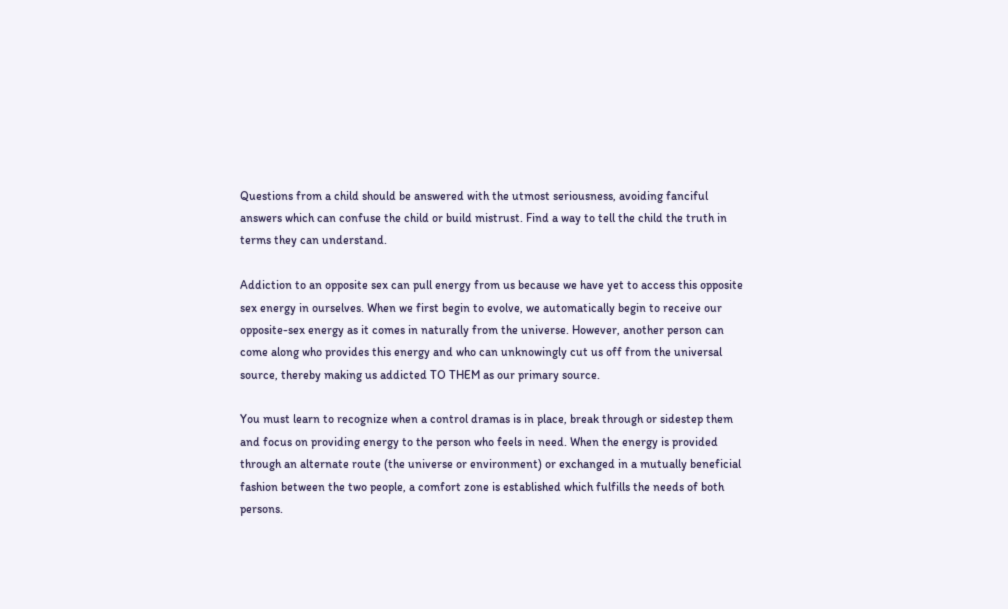Questions from a child should be answered with the utmost seriousness, avoiding fanciful answers which can confuse the child or build mistrust. Find a way to tell the child the truth in terms they can understand.

Addiction to an opposite sex can pull energy from us because we have yet to access this opposite sex energy in ourselves. When we first begin to evolve, we automatically begin to receive our opposite-sex energy as it comes in naturally from the universe. However, another person can come along who provides this energy and who can unknowingly cut us off from the universal source, thereby making us addicted TO THEM as our primary source.

You must learn to recognize when a control dramas is in place, break through or sidestep them and focus on providing energy to the person who feels in need. When the energy is provided through an alternate route (the universe or environment) or exchanged in a mutually beneficial fashion between the two people, a comfort zone is established which fulfills the needs of both persons.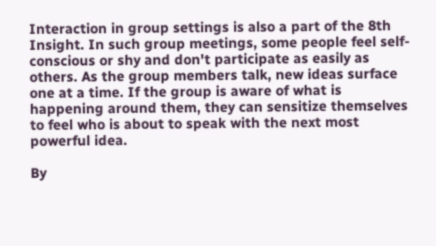Interaction in group settings is also a part of the 8th Insight. In such group meetings, some people feel self-conscious or shy and don't participate as easily as others. As the group members talk, new ideas surface one at a time. If the group is aware of what is happening around them, they can sensitize themselves to feel who is about to speak with the next most powerful idea.

By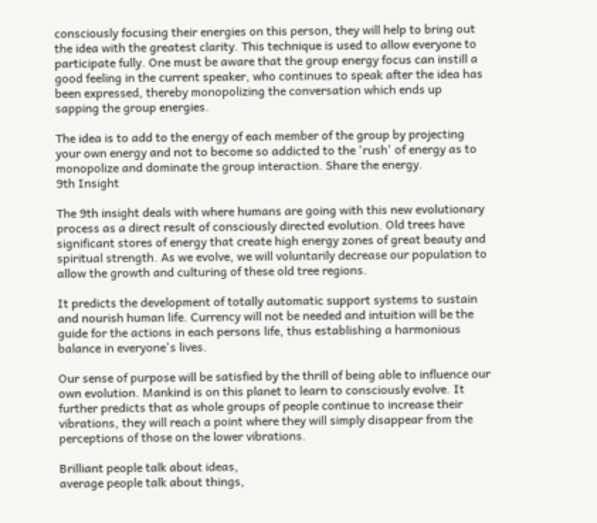consciously focusing their energies on this person, they will help to bring out the idea with the greatest clarity. This technique is used to allow everyone to participate fully. One must be aware that the group energy focus can instill a good feeling in the current speaker, who continues to speak after the idea has been expressed, thereby monopolizing the conversation which ends up sapping the group energies.

The idea is to add to the energy of each member of the group by projecting your own energy and not to become so addicted to the 'rush' of energy as to monopolize and dominate the group interaction. Share the energy.
9th Insight

The 9th insight deals with where humans are going with this new evolutionary process as a direct result of consciously directed evolution. Old trees have significant stores of energy that create high energy zones of great beauty and spiritual strength. As we evolve, we will voluntarily decrease our population to allow the growth and culturing of these old tree regions.

It predicts the development of totally automatic support systems to sustain and nourish human life. Currency will not be needed and intuition will be the guide for the actions in each persons life, thus establishing a harmonious balance in everyone's lives.

Our sense of purpose will be satisfied by the thrill of being able to influence our own evolution. Mankind is on this planet to learn to consciously evolve. It further predicts that as whole groups of people continue to increase their vibrations, they will reach a point where they will simply disappear from the perceptions of those on the lower vibrations.

Brilliant people talk about ideas,
average people talk about things,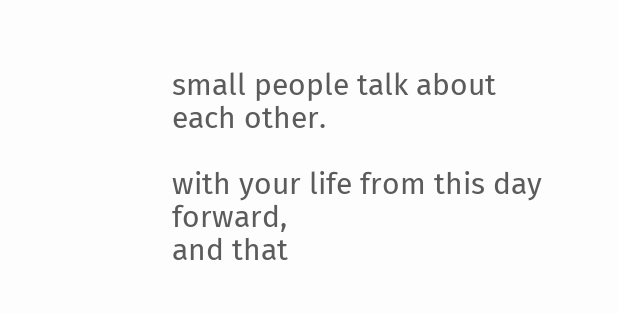small people talk about each other.

with your life from this day forward,
and that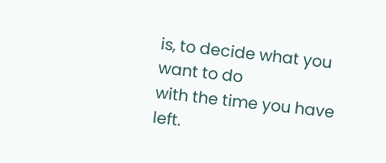is, to decide what you want to do
with the time you have left.